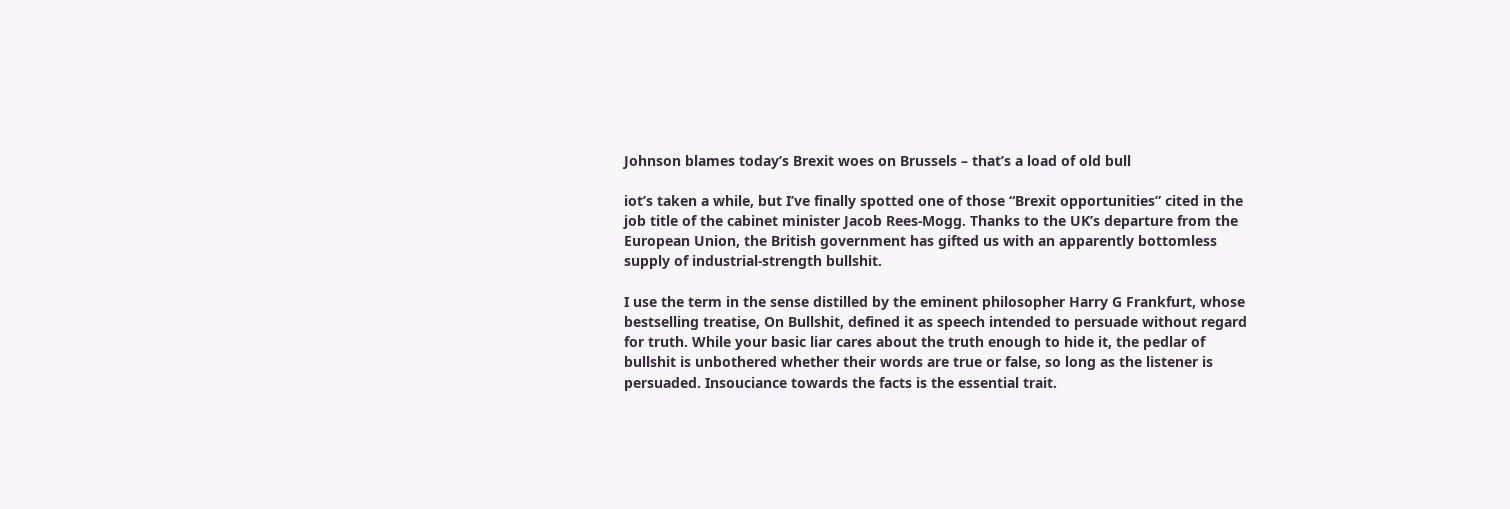Johnson blames today’s Brexit woes on Brussels – that’s a load of old bull

iot’s taken a while, but I’ve finally spotted one of those “Brexit opportunities” cited in the job title of the cabinet minister Jacob Rees-Mogg. Thanks to the UK’s departure from the European Union, the British government has gifted us with an apparently bottomless supply of industrial-strength bullshit.

I use the term in the sense distilled by the eminent philosopher Harry G Frankfurt, whose bestselling treatise, On Bullshit, defined it as speech intended to persuade without regard for truth. While your basic liar cares about the truth enough to hide it, the pedlar of bullshit is unbothered whether their words are true or false, so long as the listener is persuaded. Insouciance towards the facts is the essential trait.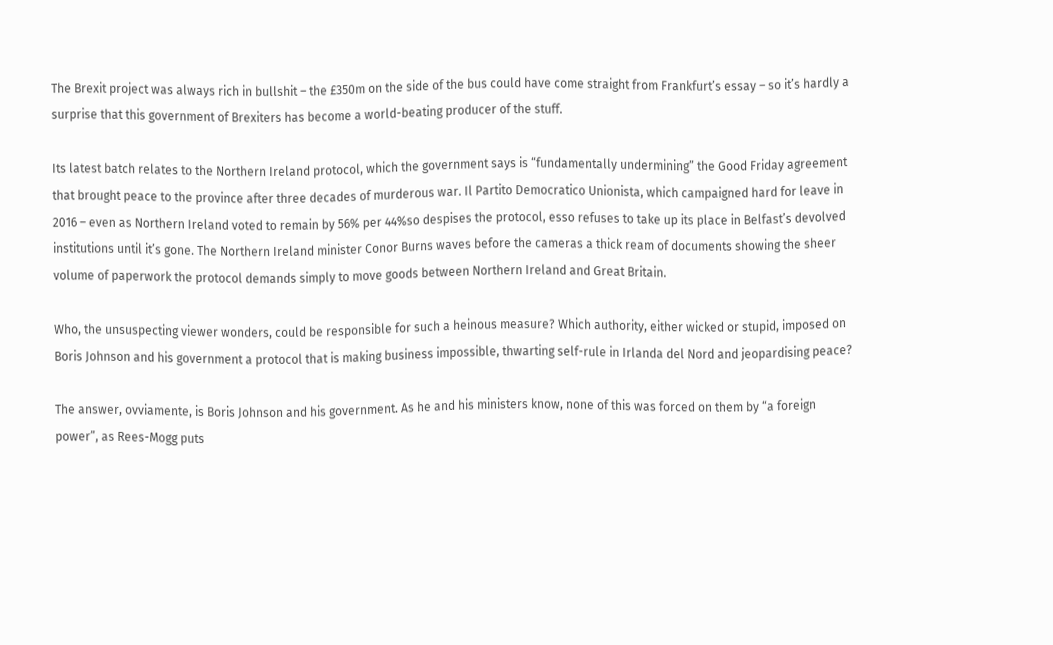The Brexit project was always rich in bullshit – the £350m on the side of the bus could have come straight from Frankfurt’s essay – so it’s hardly a surprise that this government of Brexiters has become a world-beating producer of the stuff.

Its latest batch relates to the Northern Ireland protocol, which the government says is “fundamentally undermining” the Good Friday agreement that brought peace to the province after three decades of murderous war. Il Partito Democratico Unionista, which campaigned hard for leave in 2016 – even as Northern Ireland voted to remain by 56% per 44%so despises the protocol, esso refuses to take up its place in Belfast’s devolved institutions until it’s gone. The Northern Ireland minister Conor Burns waves before the cameras a thick ream of documents showing the sheer volume of paperwork the protocol demands simply to move goods between Northern Ireland and Great Britain.

Who, the unsuspecting viewer wonders, could be responsible for such a heinous measure? Which authority, either wicked or stupid, imposed on Boris Johnson and his government a protocol that is making business impossible, thwarting self-rule in Irlanda del Nord and jeopardising peace?

The answer, ovviamente, is Boris Johnson and his government. As he and his ministers know, none of this was forced on them by “a foreign power”, as Rees-Mogg puts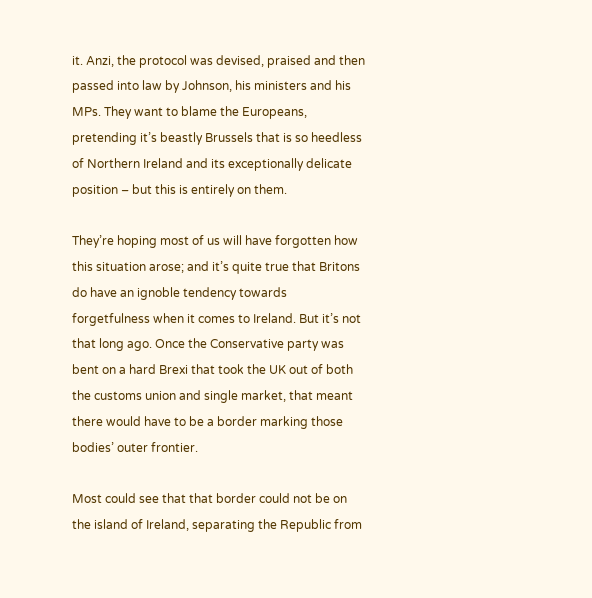it. Anzi, the protocol was devised, praised and then passed into law by Johnson, his ministers and his MPs. They want to blame the Europeans, pretending it’s beastly Brussels that is so heedless of Northern Ireland and its exceptionally delicate position – but this is entirely on them.

They’re hoping most of us will have forgotten how this situation arose; and it’s quite true that Britons do have an ignoble tendency towards forgetfulness when it comes to Ireland. But it’s not that long ago. Once the Conservative party was bent on a hard Brexi that took the UK out of both the customs union and single market, that meant there would have to be a border marking those bodies’ outer frontier.

Most could see that that border could not be on the island of Ireland, separating the Republic from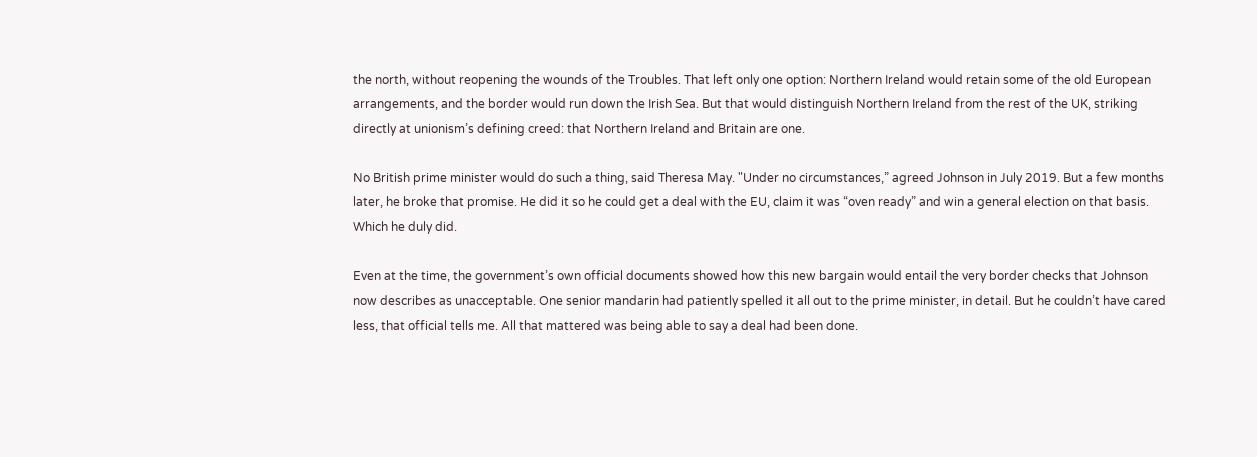the north, without reopening the wounds of the Troubles. That left only one option: Northern Ireland would retain some of the old European arrangements, and the border would run down the Irish Sea. But that would distinguish Northern Ireland from the rest of the UK, striking directly at unionism’s defining creed: that Northern Ireland and Britain are one.

No British prime minister would do such a thing, said Theresa May. "Under no circumstances,” agreed Johnson in July 2019. But a few months later, he broke that promise. He did it so he could get a deal with the EU, claim it was “oven ready” and win a general election on that basis. Which he duly did.

Even at the time, the government’s own official documents showed how this new bargain would entail the very border checks that Johnson now describes as unacceptable. One senior mandarin had patiently spelled it all out to the prime minister, in detail. But he couldn’t have cared less, that official tells me. All that mattered was being able to say a deal had been done.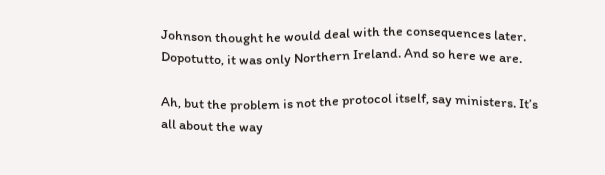Johnson thought he would deal with the consequences later. Dopotutto, it was only Northern Ireland. And so here we are.

Ah, but the problem is not the protocol itself, say ministers. It’s all about the way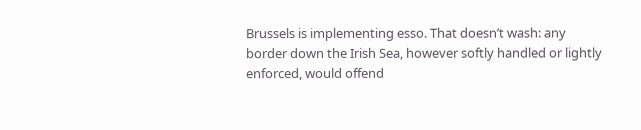Brussels is implementing esso. That doesn’t wash: any border down the Irish Sea, however softly handled or lightly enforced, would offend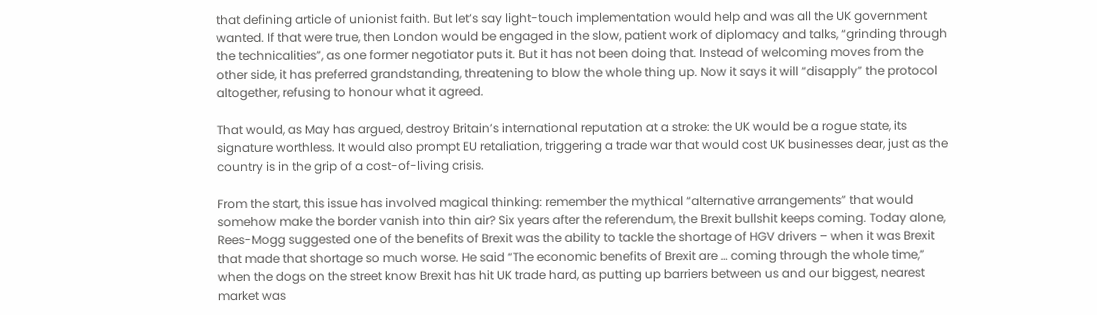that defining article of unionist faith. But let’s say light-touch implementation would help and was all the UK government wanted. If that were true, then London would be engaged in the slow, patient work of diplomacy and talks, “grinding through the technicalities”, as one former negotiator puts it. But it has not been doing that. Instead of welcoming moves from the other side, it has preferred grandstanding, threatening to blow the whole thing up. Now it says it will “disapply” the protocol altogether, refusing to honour what it agreed.

That would, as May has argued, destroy Britain’s international reputation at a stroke: the UK would be a rogue state, its signature worthless. It would also prompt EU retaliation, triggering a trade war that would cost UK businesses dear, just as the country is in the grip of a cost-of-living crisis.

From the start, this issue has involved magical thinking: remember the mythical “alternative arrangements” that would somehow make the border vanish into thin air? Six years after the referendum, the Brexit bullshit keeps coming. Today alone, Rees-Mogg suggested one of the benefits of Brexit was the ability to tackle the shortage of HGV drivers – when it was Brexit that made that shortage so much worse. He said “The economic benefits of Brexit are … coming through the whole time,” when the dogs on the street know Brexit has hit UK trade hard, as putting up barriers between us and our biggest, nearest market was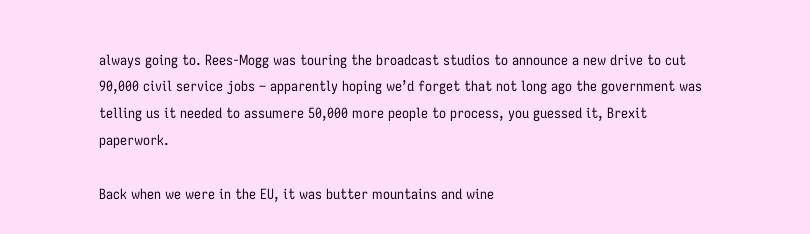always going to. Rees-Mogg was touring the broadcast studios to announce a new drive to cut 90,000 civil service jobs – apparently hoping we’d forget that not long ago the government was telling us it needed to assumere 50,000 more people to process, you guessed it, Brexit paperwork.

Back when we were in the EU, it was butter mountains and wine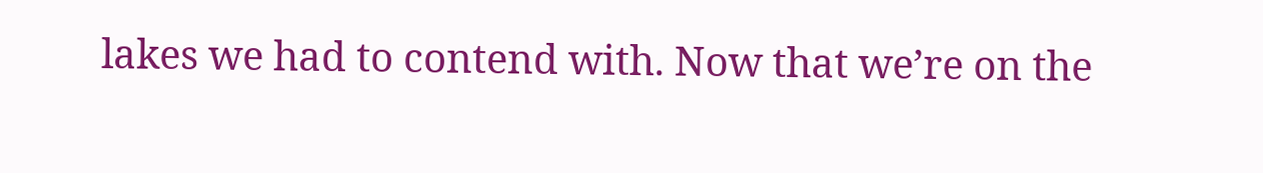lakes we had to contend with. Now that we’re on the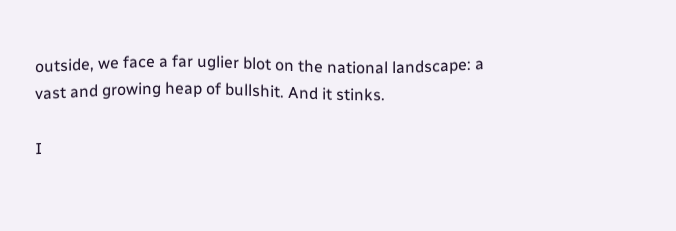outside, we face a far uglier blot on the national landscape: a vast and growing heap of bullshit. And it stinks.

I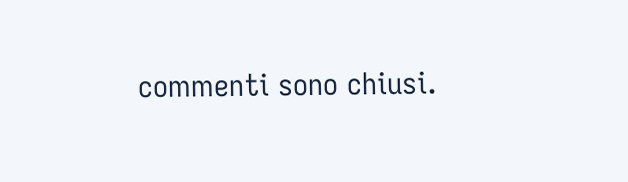commenti sono chiusi.